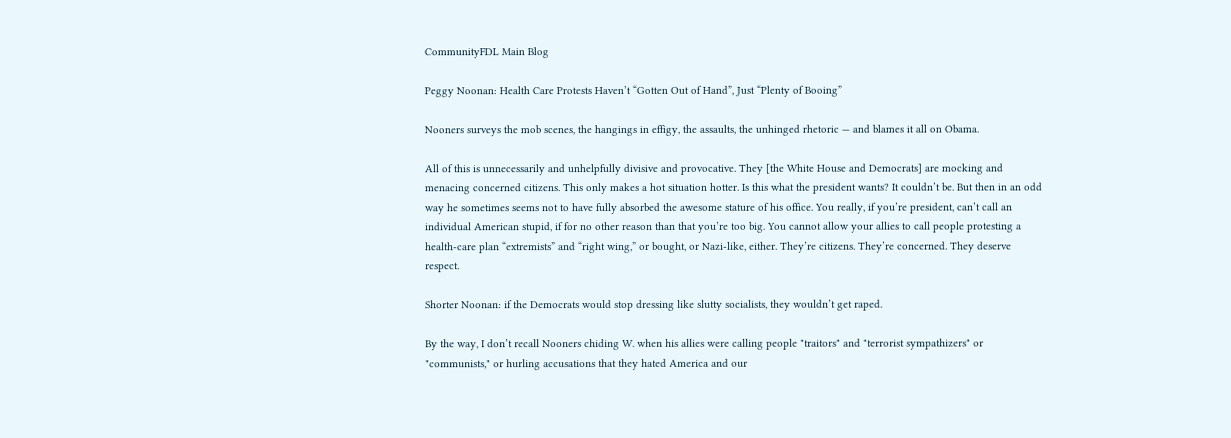CommunityFDL Main Blog

Peggy Noonan: Health Care Protests Haven’t “Gotten Out of Hand”, Just “Plenty of Booing”

Nooners surveys the mob scenes, the hangings in effigy, the assaults, the unhinged rhetoric — and blames it all on Obama.

All of this is unnecessarily and unhelpfully divisive and provocative. They [the White House and Democrats] are mocking and menacing concerned citizens. This only makes a hot situation hotter. Is this what the president wants? It couldn’t be. But then in an odd way he sometimes seems not to have fully absorbed the awesome stature of his office. You really, if you’re president, can’t call an individual American stupid, if for no other reason than that you’re too big. You cannot allow your allies to call people protesting a health-care plan “extremists” and “right wing,” or bought, or Nazi-like, either. They’re citizens. They’re concerned. They deserve respect.

Shorter Noonan: if the Democrats would stop dressing like slutty socialists, they wouldn’t get raped.

By the way, I don’t recall Nooners chiding W. when his allies were calling people "traitors" and "terrorist sympathizers" or "communists," or hurling accusations that they hated America and our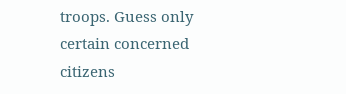troops. Guess only certain concerned citizens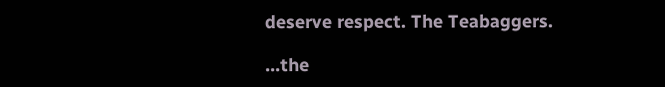deserve respect. The Teabaggers.

…the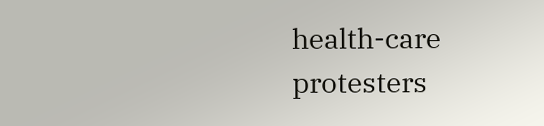health-care protesters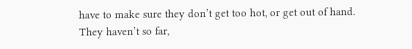have to make sure they don’t get too hot, or get out of hand. They haven’t so far,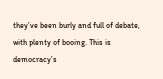they’ve been burly and full of debate, with plenty of booing. This is democracy’s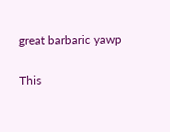great barbaric yawp

This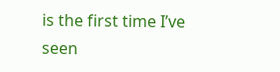is the first time I’ve seen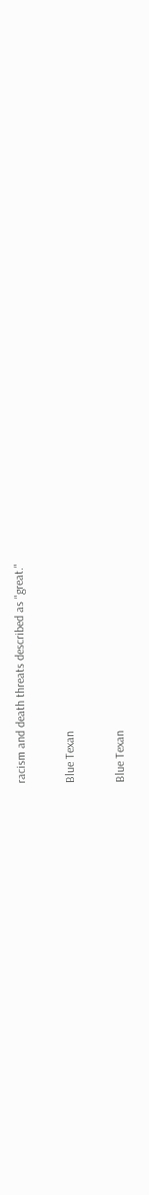racism and death threats described as "great."

Blue Texan

Blue Texan